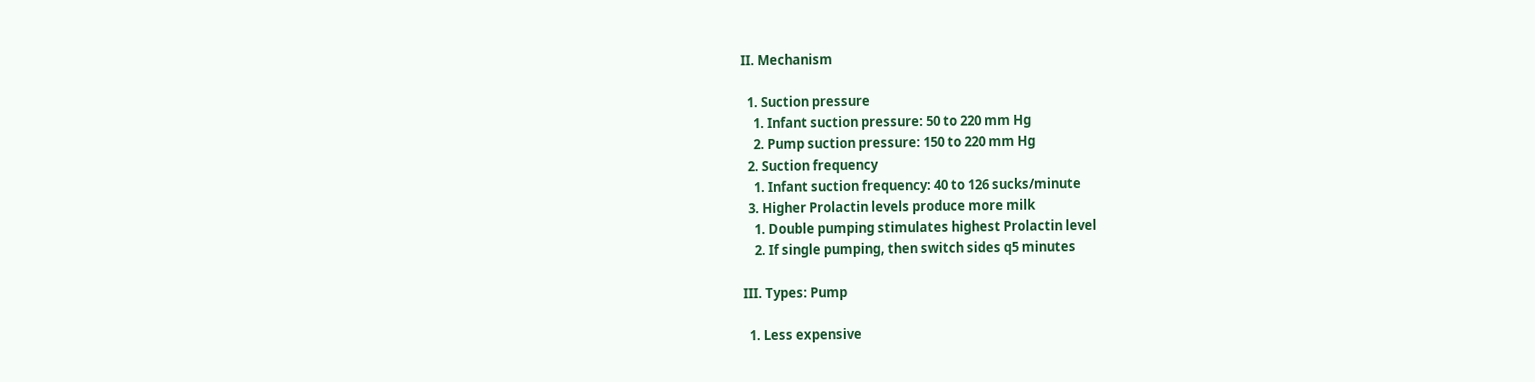II. Mechanism

  1. Suction pressure
    1. Infant suction pressure: 50 to 220 mm Hg
    2. Pump suction pressure: 150 to 220 mm Hg
  2. Suction frequency
    1. Infant suction frequency: 40 to 126 sucks/minute
  3. Higher Prolactin levels produce more milk
    1. Double pumping stimulates highest Prolactin level
    2. If single pumping, then switch sides q5 minutes

III. Types: Pump

  1. Less expensive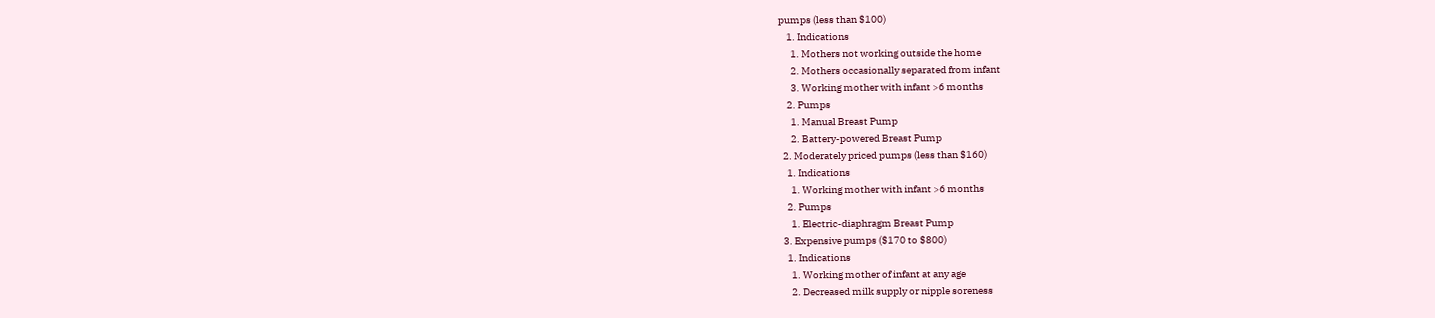pumps (less than $100)
    1. Indications
      1. Mothers not working outside the home
      2. Mothers occasionally separated from infant
      3. Working mother with infant >6 months
    2. Pumps
      1. Manual Breast Pump
      2. Battery-powered Breast Pump
  2. Moderately priced pumps (less than $160)
    1. Indications
      1. Working mother with infant >6 months
    2. Pumps
      1. Electric-diaphragm Breast Pump
  3. Expensive pumps ($170 to $800)
    1. Indications
      1. Working mother of infant at any age
      2. Decreased milk supply or nipple soreness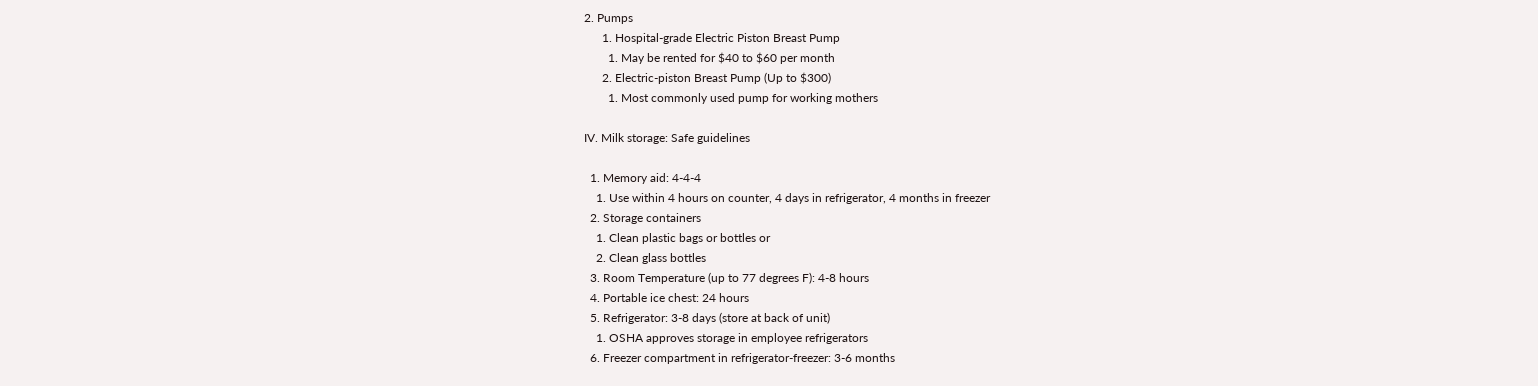2. Pumps
      1. Hospital-grade Electric Piston Breast Pump
        1. May be rented for $40 to $60 per month
      2. Electric-piston Breast Pump (Up to $300)
        1. Most commonly used pump for working mothers

IV. Milk storage: Safe guidelines

  1. Memory aid: 4-4-4
    1. Use within 4 hours on counter, 4 days in refrigerator, 4 months in freezer
  2. Storage containers
    1. Clean plastic bags or bottles or
    2. Clean glass bottles
  3. Room Temperature (up to 77 degrees F): 4-8 hours
  4. Portable ice chest: 24 hours
  5. Refrigerator: 3-8 days (store at back of unit)
    1. OSHA approves storage in employee refrigerators
  6. Freezer compartment in refrigerator-freezer: 3-6 months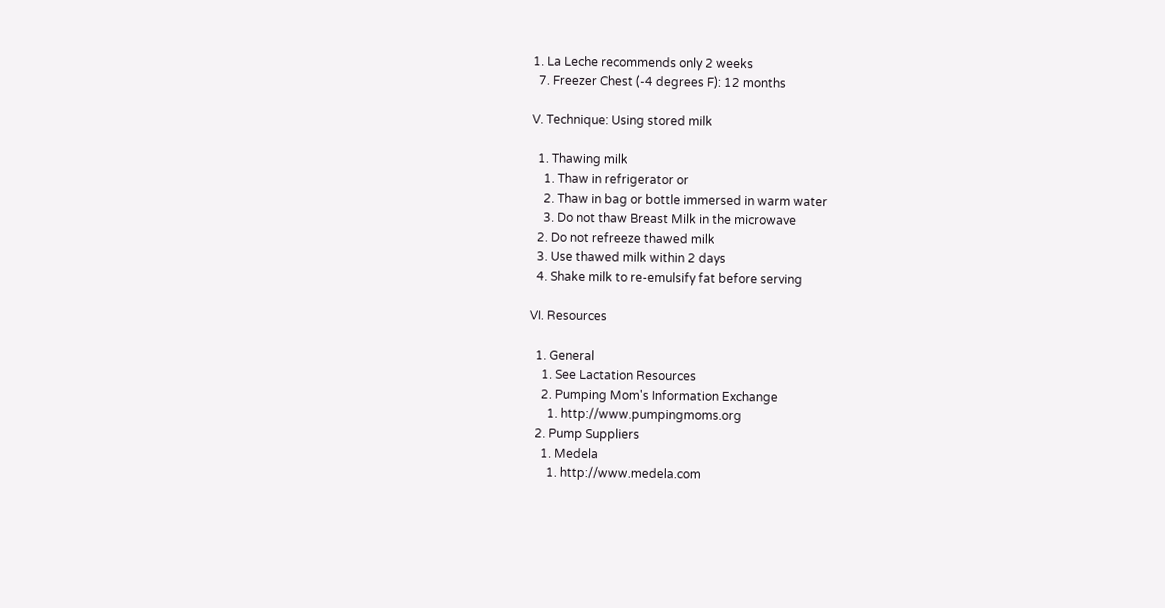1. La Leche recommends only 2 weeks
  7. Freezer Chest (-4 degrees F): 12 months

V. Technique: Using stored milk

  1. Thawing milk
    1. Thaw in refrigerator or
    2. Thaw in bag or bottle immersed in warm water
    3. Do not thaw Breast Milk in the microwave
  2. Do not refreeze thawed milk
  3. Use thawed milk within 2 days
  4. Shake milk to re-emulsify fat before serving

VI. Resources

  1. General
    1. See Lactation Resources
    2. Pumping Mom's Information Exchange
      1. http://www.pumpingmoms.org
  2. Pump Suppliers
    1. Medela
      1. http://www.medela.com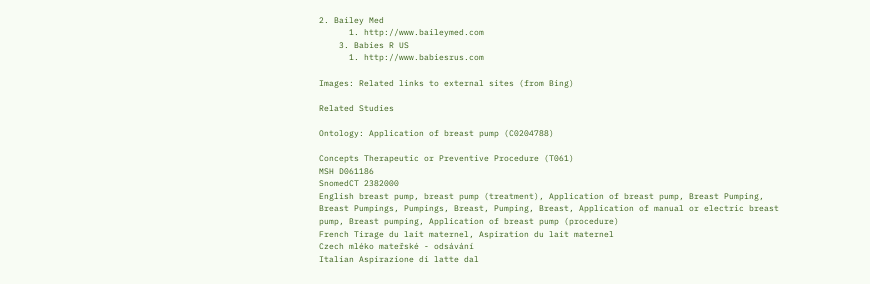2. Bailey Med
      1. http://www.baileymed.com
    3. Babies R US
      1. http://www.babiesrus.com

Images: Related links to external sites (from Bing)

Related Studies

Ontology: Application of breast pump (C0204788)

Concepts Therapeutic or Preventive Procedure (T061)
MSH D061186
SnomedCT 2382000
English breast pump, breast pump (treatment), Application of breast pump, Breast Pumping, Breast Pumpings, Pumpings, Breast, Pumping, Breast, Application of manual or electric breast pump, Breast pumping, Application of breast pump (procedure)
French Tirage du lait maternel, Aspiration du lait maternel
Czech mléko mateřské - odsávání
Italian Aspirazione di latte dal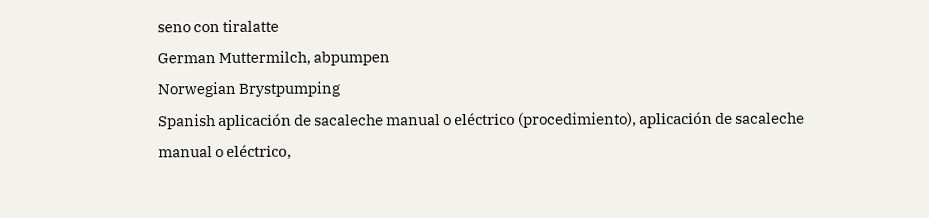seno con tiralatte
German Muttermilch, abpumpen
Norwegian Brystpumping
Spanish aplicación de sacaleche manual o eléctrico (procedimiento), aplicación de sacaleche manual o eléctrico,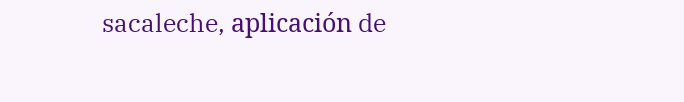sacaleche, aplicación de